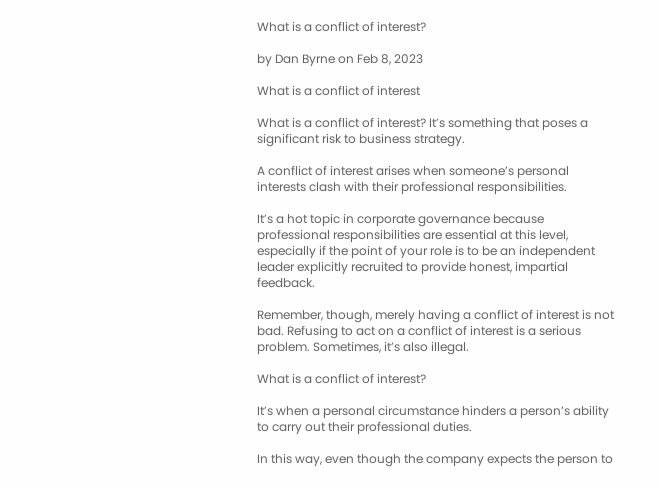What is a conflict of interest?

by Dan Byrne on Feb 8, 2023

What is a conflict of interest

What is a conflict of interest? It’s something that poses a significant risk to business strategy.

A conflict of interest arises when someone’s personal interests clash with their professional responsibilities.

It’s a hot topic in corporate governance because professional responsibilities are essential at this level, especially if the point of your role is to be an independent leader explicitly recruited to provide honest, impartial feedback.

Remember, though, merely having a conflict of interest is not bad. Refusing to act on a conflict of interest is a serious problem. Sometimes, it’s also illegal.

What is a conflict of interest?

It’s when a personal circumstance hinders a person’s ability to carry out their professional duties.

In this way, even though the company expects the person to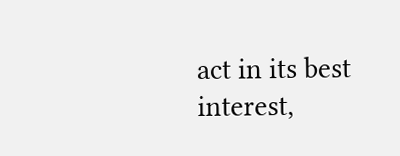act in its best interest,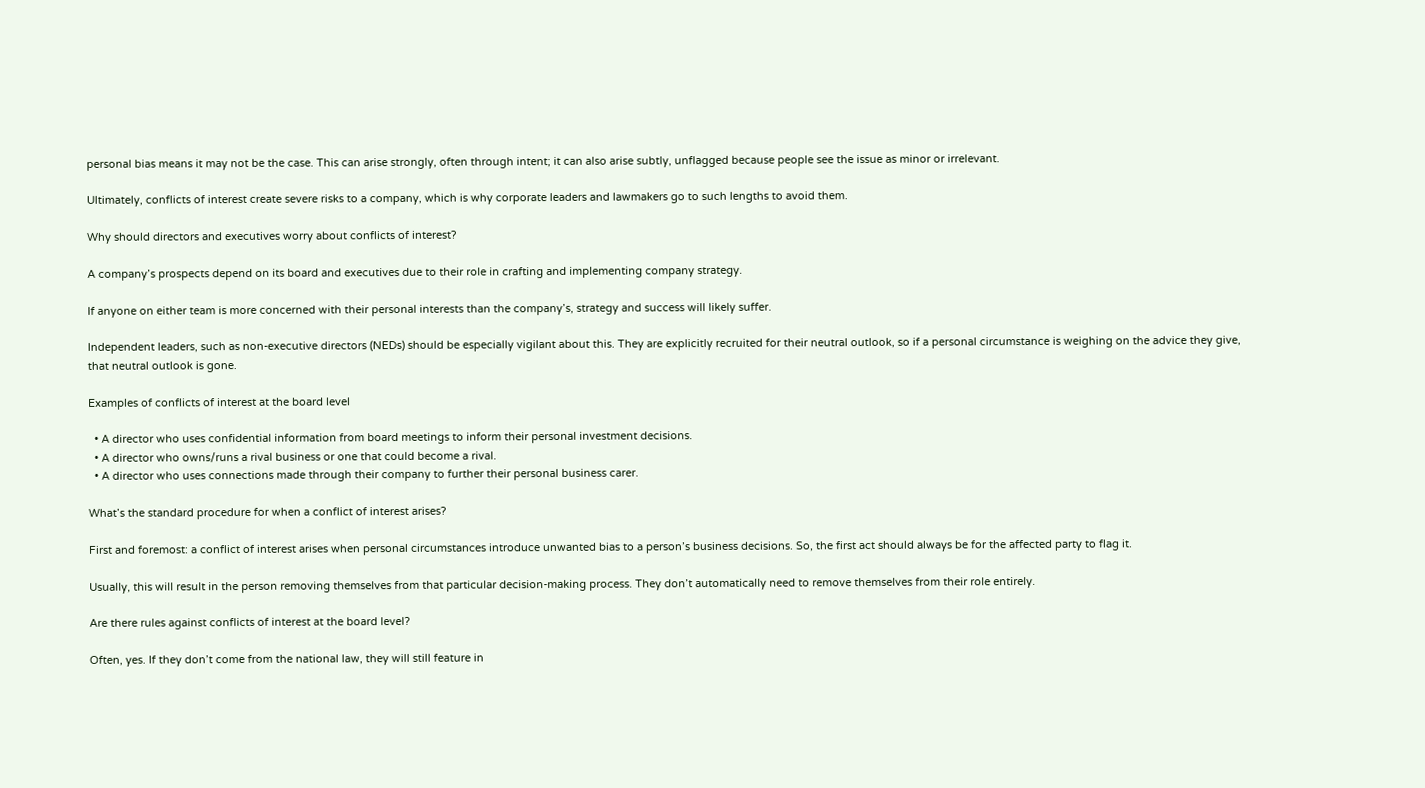personal bias means it may not be the case. This can arise strongly, often through intent; it can also arise subtly, unflagged because people see the issue as minor or irrelevant.

Ultimately, conflicts of interest create severe risks to a company, which is why corporate leaders and lawmakers go to such lengths to avoid them.

Why should directors and executives worry about conflicts of interest?

A company’s prospects depend on its board and executives due to their role in crafting and implementing company strategy.

If anyone on either team is more concerned with their personal interests than the company’s, strategy and success will likely suffer.

Independent leaders, such as non-executive directors (NEDs) should be especially vigilant about this. They are explicitly recruited for their neutral outlook, so if a personal circumstance is weighing on the advice they give, that neutral outlook is gone.

Examples of conflicts of interest at the board level

  • A director who uses confidential information from board meetings to inform their personal investment decisions.
  • A director who owns/runs a rival business or one that could become a rival.
  • A director who uses connections made through their company to further their personal business carer.

What’s the standard procedure for when a conflict of interest arises?

First and foremost: a conflict of interest arises when personal circumstances introduce unwanted bias to a person’s business decisions. So, the first act should always be for the affected party to flag it.

Usually, this will result in the person removing themselves from that particular decision-making process. They don’t automatically need to remove themselves from their role entirely.

Are there rules against conflicts of interest at the board level?

Often, yes. If they don’t come from the national law, they will still feature in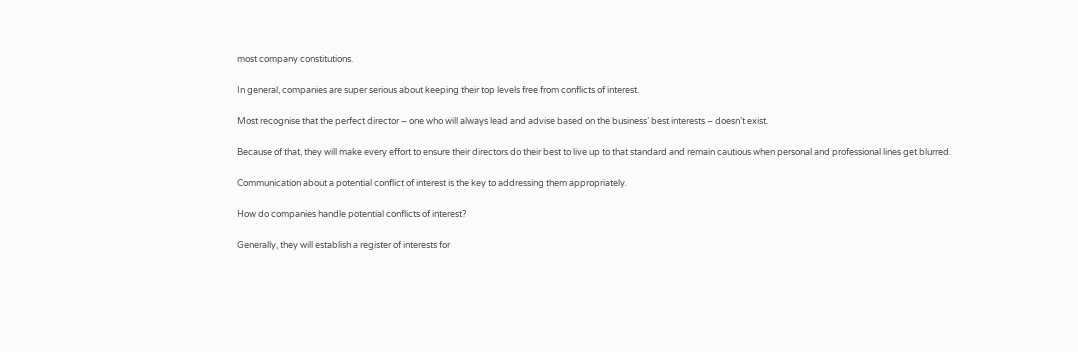most company constitutions.

In general, companies are super serious about keeping their top levels free from conflicts of interest.

Most recognise that the perfect director – one who will always lead and advise based on the business’ best interests – doesn’t exist.

Because of that, they will make every effort to ensure their directors do their best to live up to that standard and remain cautious when personal and professional lines get blurred.

Communication about a potential conflict of interest is the key to addressing them appropriately.

How do companies handle potential conflicts of interest?

Generally, they will establish a register of interests for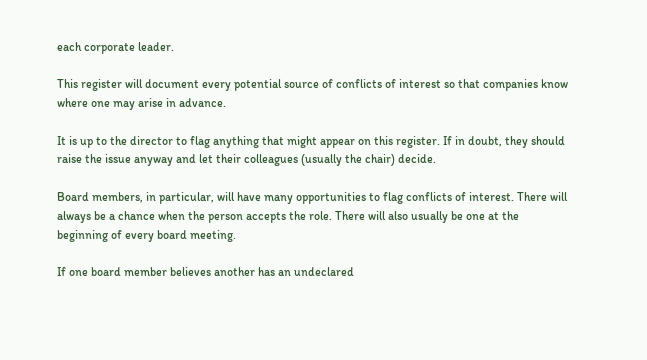each corporate leader.

This register will document every potential source of conflicts of interest so that companies know where one may arise in advance.

It is up to the director to flag anything that might appear on this register. If in doubt, they should raise the issue anyway and let their colleagues (usually the chair) decide.

Board members, in particular, will have many opportunities to flag conflicts of interest. There will always be a chance when the person accepts the role. There will also usually be one at the beginning of every board meeting.

If one board member believes another has an undeclared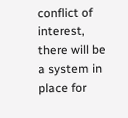conflict of interest, there will be a system in place for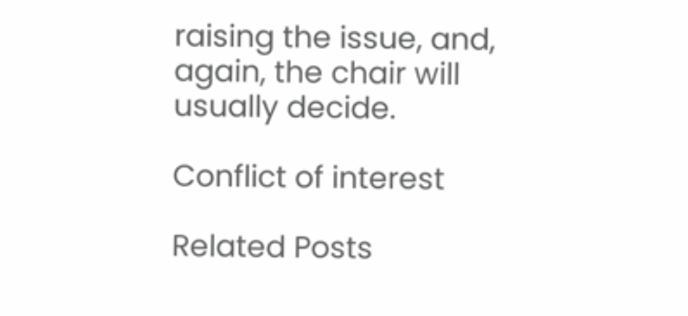raising the issue, and, again, the chair will usually decide.

Conflict of interest

Related Posts